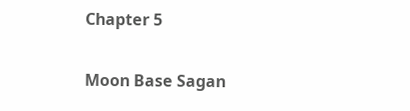Chapter 5

Moon Base Sagan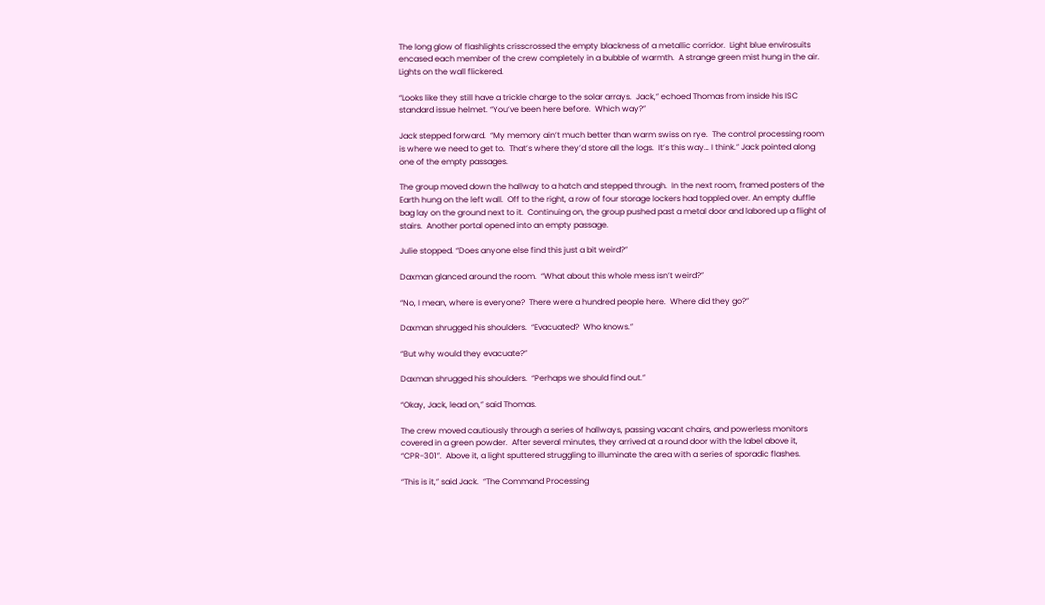The long glow of flashlights crisscrossed the empty blackness of a metallic corridor.  Light blue envirosuits encased each member of the crew completely in a bubble of warmth.  A strange green mist hung in the air.  Lights on the wall flickered.

“Looks like they still have a trickle charge to the solar arrays.  Jack,” echoed Thomas from inside his ISC standard issue helmet. “You’ve been here before.  Which way?”

Jack stepped forward.  “My memory ain’t much better than warm swiss on rye.  The control processing room is where we need to get to.  That’s where they’d store all the logs.  It’s this way… I think.” Jack pointed along one of the empty passages.

The group moved down the hallway to a hatch and stepped through.  In the next room, framed posters of the Earth hung on the left wall.  Off to the right, a row of four storage lockers had toppled over. An empty duffle bag lay on the ground next to it.  Continuing on, the group pushed past a metal door and labored up a flight of stairs.  Another portal opened into an empty passage.

Julie stopped. “Does anyone else find this just a bit weird?”

Daxman glanced around the room.  “What about this whole mess isn’t weird?”

“No, I mean, where is everyone?  There were a hundred people here.  Where did they go?”

Daxman shrugged his shoulders.  “Evacuated?  Who knows.”

“But why would they evacuate?”

Daxman shrugged his shoulders.  “Perhaps we should find out.”

“Okay, Jack, lead on,” said Thomas.

The crew moved cautiously through a series of hallways, passing vacant chairs, and powerless monitors covered in a green powder.  After several minutes, they arrived at a round door with the label above it, “CPR-301”.  Above it, a light sputtered struggling to illuminate the area with a series of sporadic flashes.

“This is it,” said Jack.  “The Command Processing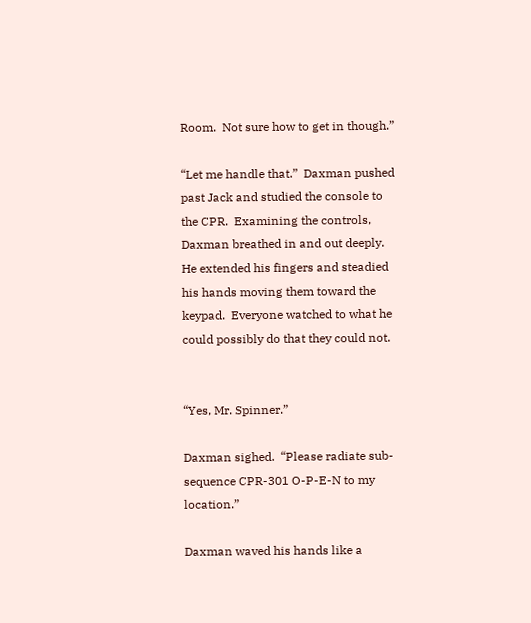Room.  Not sure how to get in though.”

“Let me handle that.”  Daxman pushed past Jack and studied the console to the CPR.  Examining the controls, Daxman breathed in and out deeply.  He extended his fingers and steadied his hands moving them toward the keypad.  Everyone watched to what he could possibly do that they could not.


“Yes, Mr. Spinner.”

Daxman sighed.  “Please radiate sub-sequence CPR-301 O-P-E-N to my location.”

Daxman waved his hands like a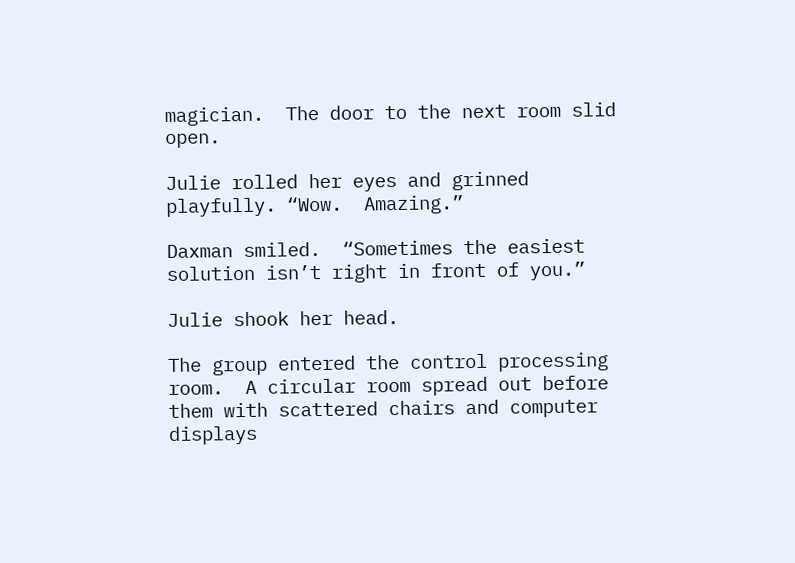magician.  The door to the next room slid open.

Julie rolled her eyes and grinned playfully. “Wow.  Amazing.”

Daxman smiled.  “Sometimes the easiest solution isn’t right in front of you.”

Julie shook her head.

The group entered the control processing room.  A circular room spread out before them with scattered chairs and computer displays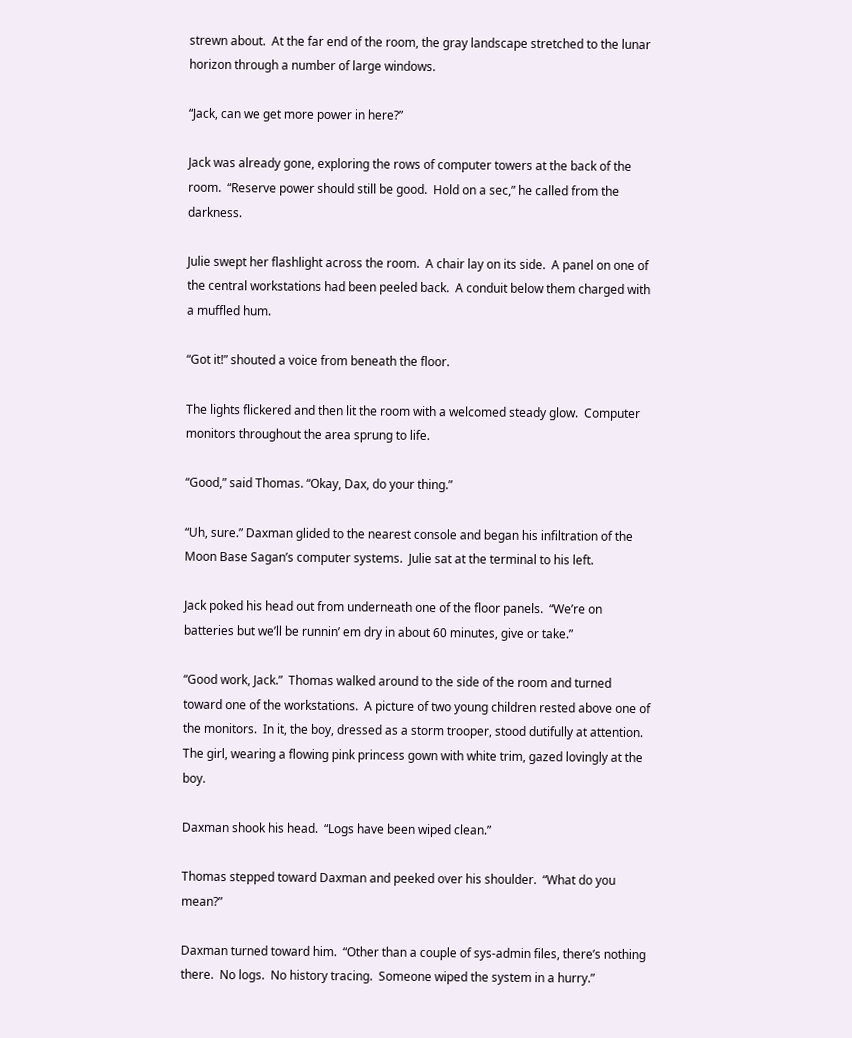strewn about.  At the far end of the room, the gray landscape stretched to the lunar horizon through a number of large windows.

“Jack, can we get more power in here?”

Jack was already gone, exploring the rows of computer towers at the back of the room.  “Reserve power should still be good.  Hold on a sec,” he called from the darkness.

Julie swept her flashlight across the room.  A chair lay on its side.  A panel on one of the central workstations had been peeled back.  A conduit below them charged with a muffled hum.

“Got it!” shouted a voice from beneath the floor.

The lights flickered and then lit the room with a welcomed steady glow.  Computer monitors throughout the area sprung to life.

“Good,” said Thomas. “Okay, Dax, do your thing.”

“Uh, sure.” Daxman glided to the nearest console and began his infiltration of the Moon Base Sagan’s computer systems.  Julie sat at the terminal to his left.

Jack poked his head out from underneath one of the floor panels.  “We’re on batteries but we’ll be runnin’ em dry in about 60 minutes, give or take.”

“Good work, Jack.”  Thomas walked around to the side of the room and turned toward one of the workstations.  A picture of two young children rested above one of the monitors.  In it, the boy, dressed as a storm trooper, stood dutifully at attention. The girl, wearing a flowing pink princess gown with white trim, gazed lovingly at the boy.

Daxman shook his head.  “Logs have been wiped clean.”

Thomas stepped toward Daxman and peeked over his shoulder.  “What do you mean?”

Daxman turned toward him.  “Other than a couple of sys-admin files, there’s nothing there.  No logs.  No history tracing.  Someone wiped the system in a hurry.”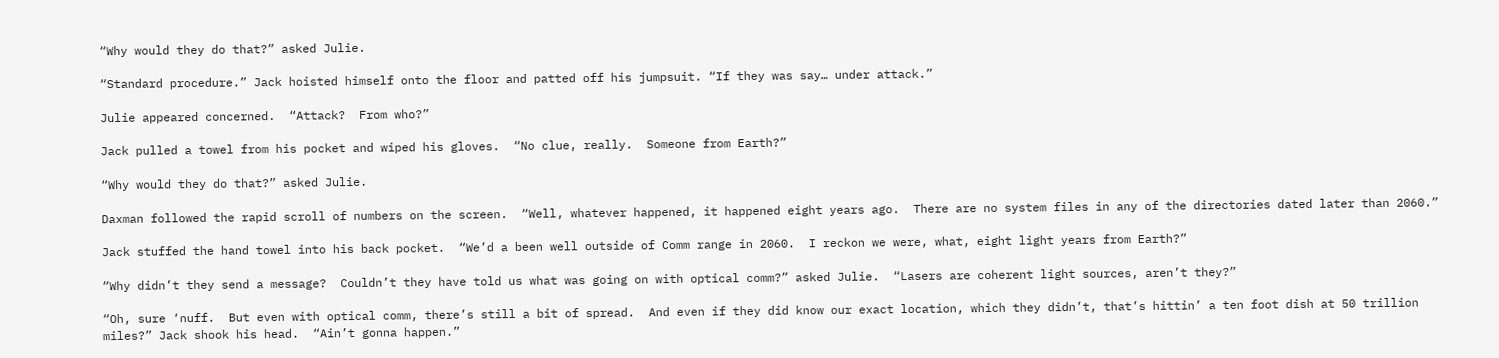“Why would they do that?” asked Julie.

“Standard procedure.” Jack hoisted himself onto the floor and patted off his jumpsuit. “If they was say… under attack.”

Julie appeared concerned.  “Attack?  From who?”

Jack pulled a towel from his pocket and wiped his gloves.  “No clue, really.  Someone from Earth?”

“Why would they do that?” asked Julie.

Daxman followed the rapid scroll of numbers on the screen.  “Well, whatever happened, it happened eight years ago.  There are no system files in any of the directories dated later than 2060.”

Jack stuffed the hand towel into his back pocket.  “We’d a been well outside of Comm range in 2060.  I reckon we were, what, eight light years from Earth?”

“Why didn’t they send a message?  Couldn’t they have told us what was going on with optical comm?” asked Julie.  “Lasers are coherent light sources, aren’t they?”

“Oh, sure ‘nuff.  But even with optical comm, there’s still a bit of spread.  And even if they did know our exact location, which they didn’t, that’s hittin’ a ten foot dish at 50 trillion miles?” Jack shook his head.  “Ain’t gonna happen.”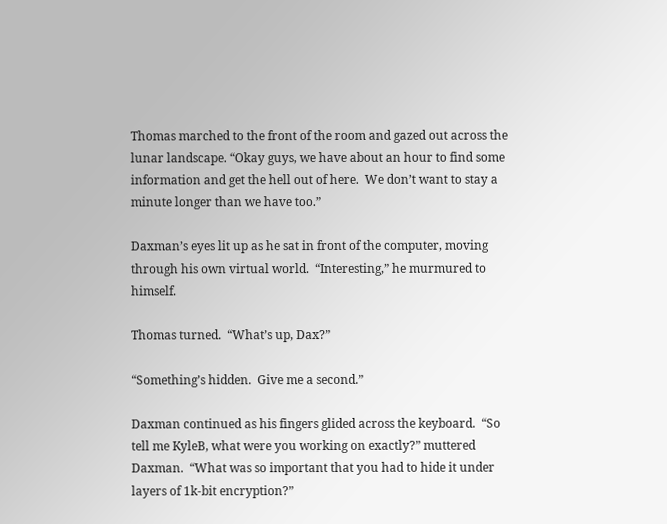Thomas marched to the front of the room and gazed out across the lunar landscape. “Okay guys, we have about an hour to find some information and get the hell out of here.  We don’t want to stay a minute longer than we have too.”

Daxman’s eyes lit up as he sat in front of the computer, moving through his own virtual world.  “Interesting,” he murmured to himself.

Thomas turned.  “What’s up, Dax?”

“Something’s hidden.  Give me a second.”

Daxman continued as his fingers glided across the keyboard.  “So tell me KyleB, what were you working on exactly?” muttered Daxman.  “What was so important that you had to hide it under layers of 1k-bit encryption?”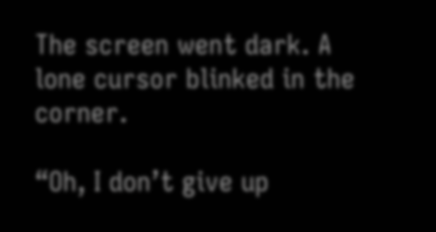The screen went dark. A lone cursor blinked in the corner.

“Oh, I don’t give up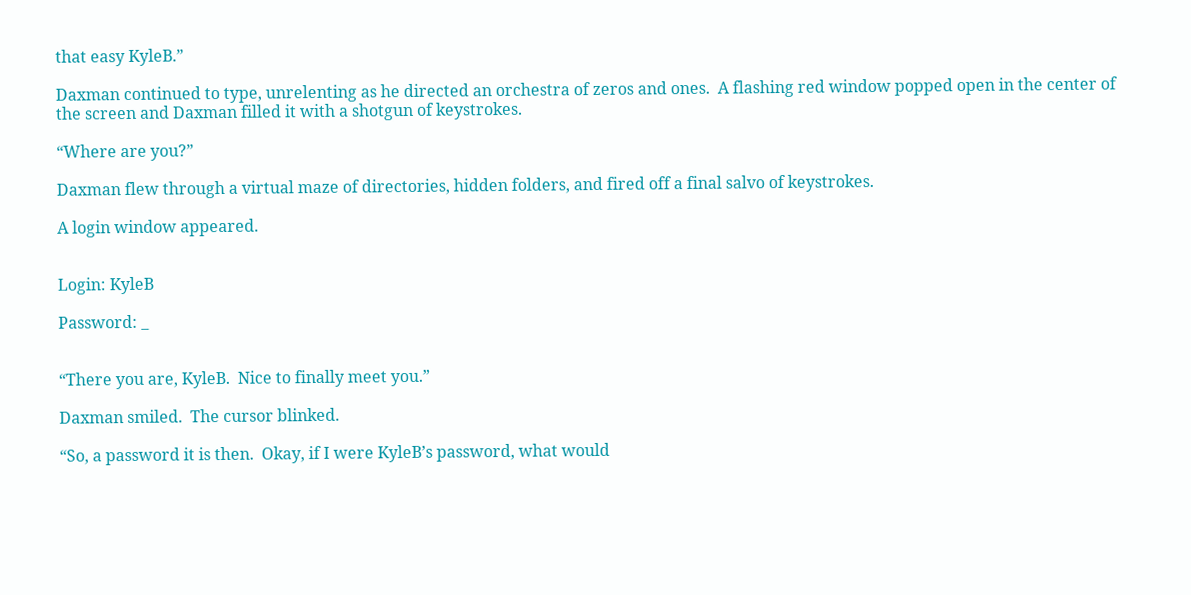that easy KyleB.”

Daxman continued to type, unrelenting as he directed an orchestra of zeros and ones.  A flashing red window popped open in the center of the screen and Daxman filled it with a shotgun of keystrokes.

“Where are you?”

Daxman flew through a virtual maze of directories, hidden folders, and fired off a final salvo of keystrokes.

A login window appeared.


Login: KyleB

Password: _


“There you are, KyleB.  Nice to finally meet you.”

Daxman smiled.  The cursor blinked.

“So, a password it is then.  Okay, if I were KyleB’s password, what would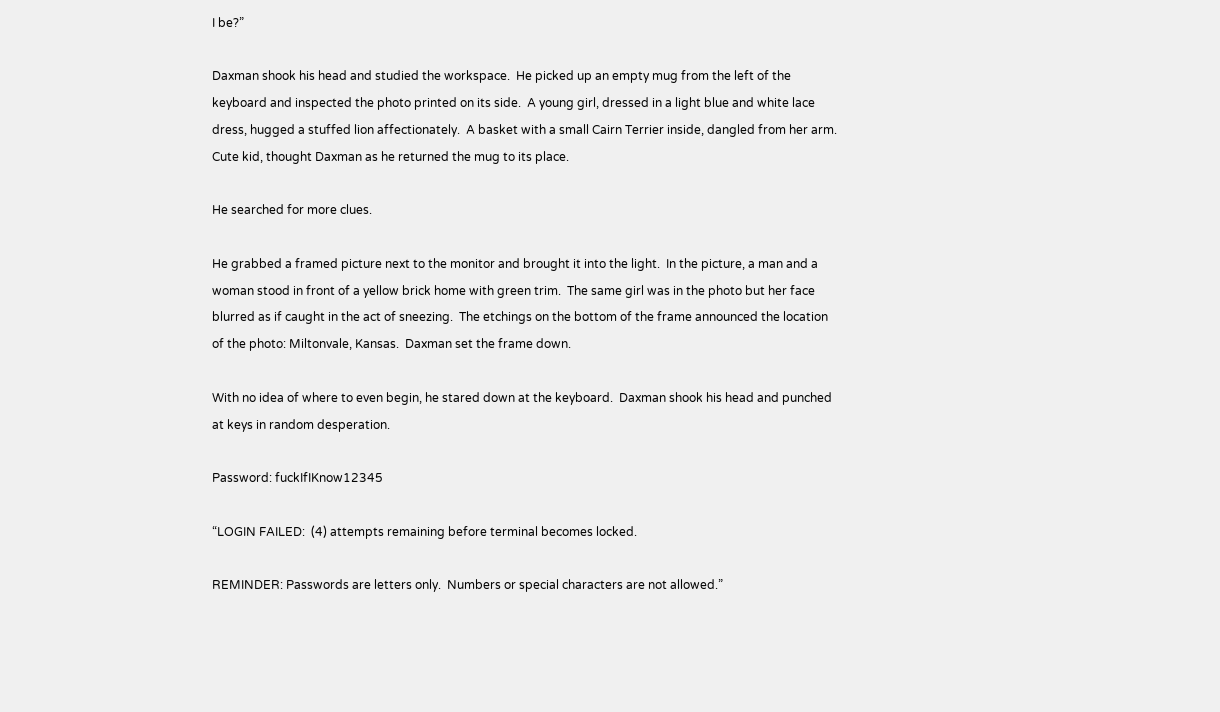I be?”

Daxman shook his head and studied the workspace.  He picked up an empty mug from the left of the keyboard and inspected the photo printed on its side.  A young girl, dressed in a light blue and white lace dress, hugged a stuffed lion affectionately.  A basket with a small Cairn Terrier inside, dangled from her arm.  Cute kid, thought Daxman as he returned the mug to its place.

He searched for more clues.

He grabbed a framed picture next to the monitor and brought it into the light.  In the picture, a man and a woman stood in front of a yellow brick home with green trim.  The same girl was in the photo but her face blurred as if caught in the act of sneezing.  The etchings on the bottom of the frame announced the location of the photo: Miltonvale, Kansas.  Daxman set the frame down.

With no idea of where to even begin, he stared down at the keyboard.  Daxman shook his head and punched at keys in random desperation.

Password: fuckIfIKnow12345

“LOGIN FAILED:  (4) attempts remaining before terminal becomes locked.

REMINDER: Passwords are letters only.  Numbers or special characters are not allowed.”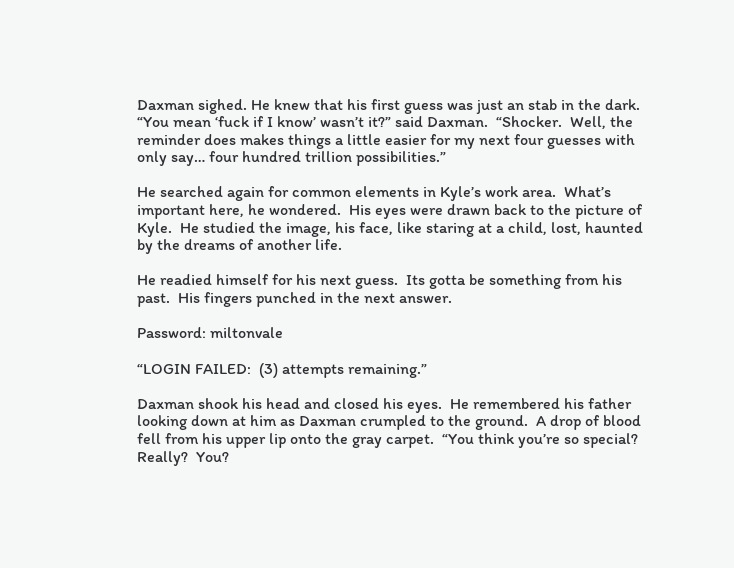Daxman sighed. He knew that his first guess was just an stab in the dark.  “You mean ‘fuck if I know’ wasn’t it?” said Daxman.  “Shocker.  Well, the reminder does makes things a little easier for my next four guesses with only say… four hundred trillion possibilities.”

He searched again for common elements in Kyle’s work area.  What’s important here, he wondered.  His eyes were drawn back to the picture of Kyle.  He studied the image, his face, like staring at a child, lost, haunted by the dreams of another life.

He readied himself for his next guess.  Its gotta be something from his past.  His fingers punched in the next answer.

Password: miltonvale

“LOGIN FAILED:  (3) attempts remaining.”

Daxman shook his head and closed his eyes.  He remembered his father looking down at him as Daxman crumpled to the ground.  A drop of blood fell from his upper lip onto the gray carpet.  “You think you’re so special?  Really?  You?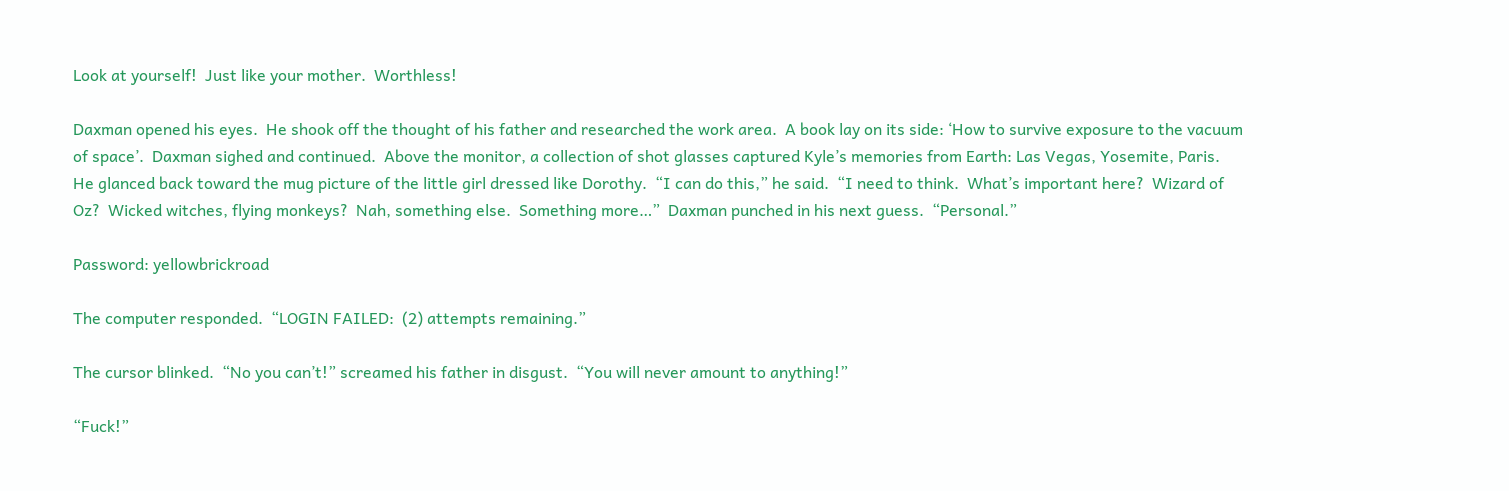Look at yourself!  Just like your mother.  Worthless!

Daxman opened his eyes.  He shook off the thought of his father and researched the work area.  A book lay on its side: ‘How to survive exposure to the vacuum of space’.  Daxman sighed and continued.  Above the monitor, a collection of shot glasses captured Kyle’s memories from Earth: Las Vegas, Yosemite, Paris.  He glanced back toward the mug picture of the little girl dressed like Dorothy.  “I can do this,” he said.  “I need to think.  What’s important here?  Wizard of Oz?  Wicked witches, flying monkeys?  Nah, something else.  Something more…”  Daxman punched in his next guess.  “Personal.”

Password: yellowbrickroad

The computer responded.  “LOGIN FAILED:  (2) attempts remaining.”

The cursor blinked.  “No you can’t!” screamed his father in disgust.  “You will never amount to anything!”

“Fuck!”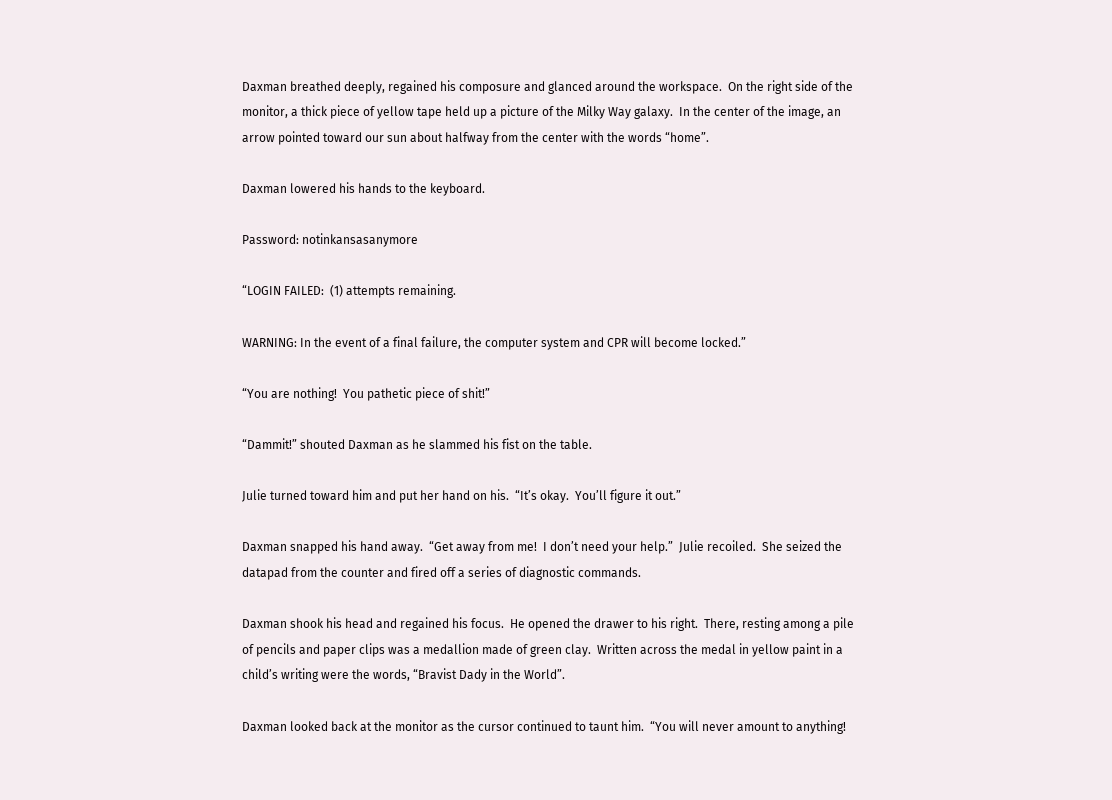Daxman breathed deeply, regained his composure and glanced around the workspace.  On the right side of the monitor, a thick piece of yellow tape held up a picture of the Milky Way galaxy.  In the center of the image, an arrow pointed toward our sun about halfway from the center with the words “home”.

Daxman lowered his hands to the keyboard.

Password: notinkansasanymore

“LOGIN FAILED:  (1) attempts remaining.

WARNING: In the event of a final failure, the computer system and CPR will become locked.”

“You are nothing!  You pathetic piece of shit!”

“Dammit!” shouted Daxman as he slammed his fist on the table.

Julie turned toward him and put her hand on his.  “It’s okay.  You’ll figure it out.”

Daxman snapped his hand away.  “Get away from me!  I don’t need your help.”  Julie recoiled.  She seized the datapad from the counter and fired off a series of diagnostic commands.

Daxman shook his head and regained his focus.  He opened the drawer to his right.  There, resting among a pile of pencils and paper clips was a medallion made of green clay.  Written across the medal in yellow paint in a child’s writing were the words, “Bravist Dady in the World”.

Daxman looked back at the monitor as the cursor continued to taunt him.  “You will never amount to anything!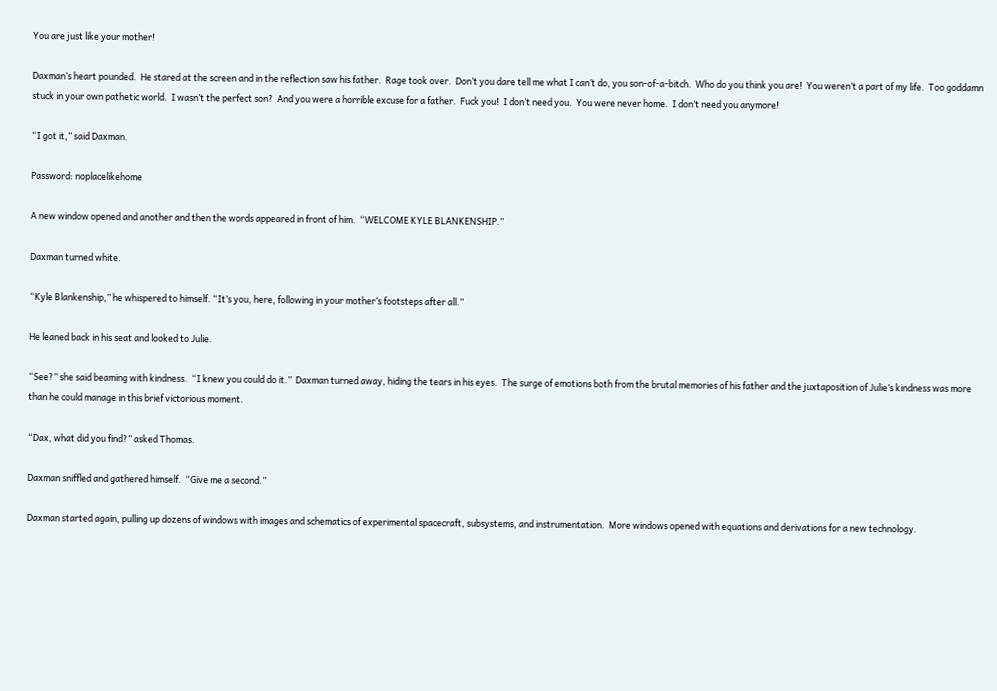You are just like your mother!

Daxman’s heart pounded.  He stared at the screen and in the reflection saw his father.  Rage took over.  Don’t you dare tell me what I can’t do, you son-of-a-bitch.  Who do you think you are!  You weren’t a part of my life.  Too goddamn stuck in your own pathetic world.  I wasn’t the perfect son?  And you were a horrible excuse for a father.  Fuck you!  I don’t need you.  You were never home.  I don’t need you anymore!

“I got it,” said Daxman.

Password: noplacelikehome

A new window opened and another and then the words appeared in front of him.  “WELCOME KYLE BLANKENSHIP.”

Daxman turned white.

“Kyle Blankenship,” he whispered to himself. “It’s you, here, following in your mother’s footsteps after all.”

He leaned back in his seat and looked to Julie.

“See?” she said beaming with kindness.  “I knew you could do it.”  Daxman turned away, hiding the tears in his eyes.  The surge of emotions both from the brutal memories of his father and the juxtaposition of Julie’s kindness was more than he could manage in this brief victorious moment.

“Dax, what did you find?” asked Thomas.

Daxman sniffled and gathered himself.  “Give me a second.”

Daxman started again, pulling up dozens of windows with images and schematics of experimental spacecraft, subsystems, and instrumentation.  More windows opened with equations and derivations for a new technology.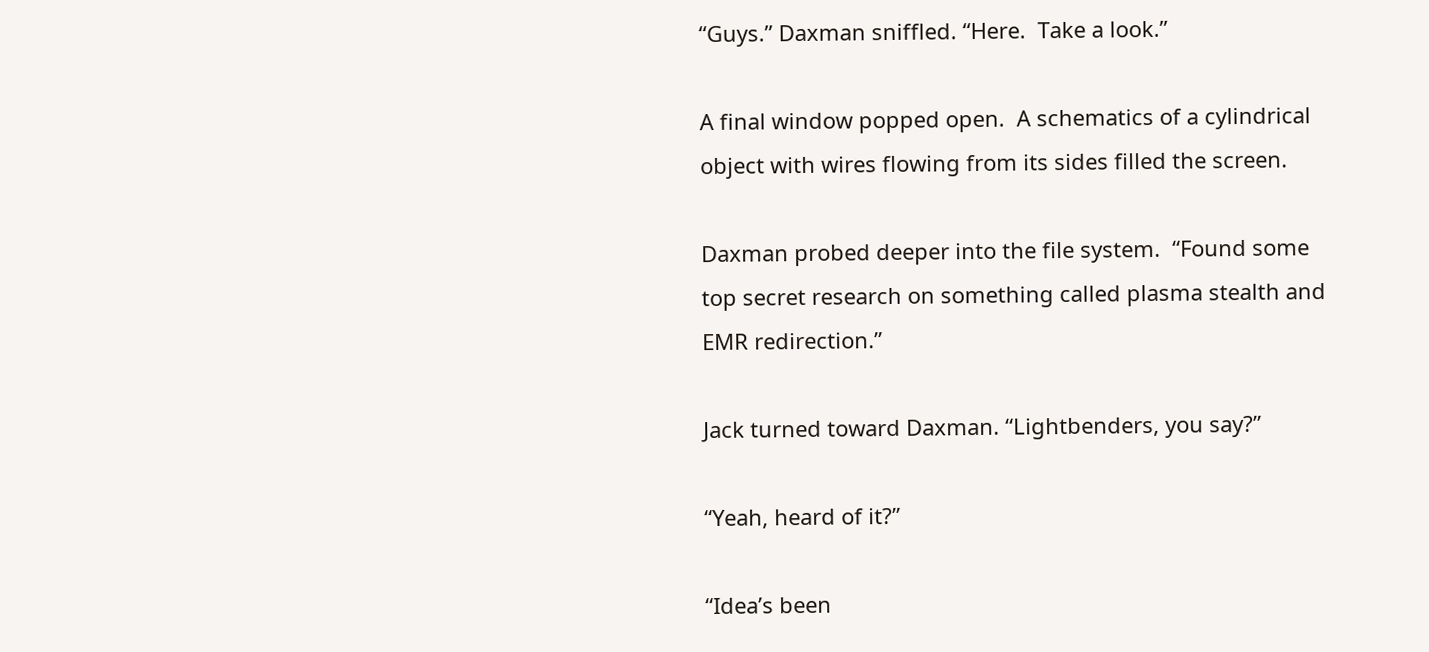“Guys.” Daxman sniffled. “Here.  Take a look.”

A final window popped open.  A schematics of a cylindrical object with wires flowing from its sides filled the screen.

Daxman probed deeper into the file system.  “Found some top secret research on something called plasma stealth and EMR redirection.”

Jack turned toward Daxman. “Lightbenders, you say?”

“Yeah, heard of it?”

“Idea’s been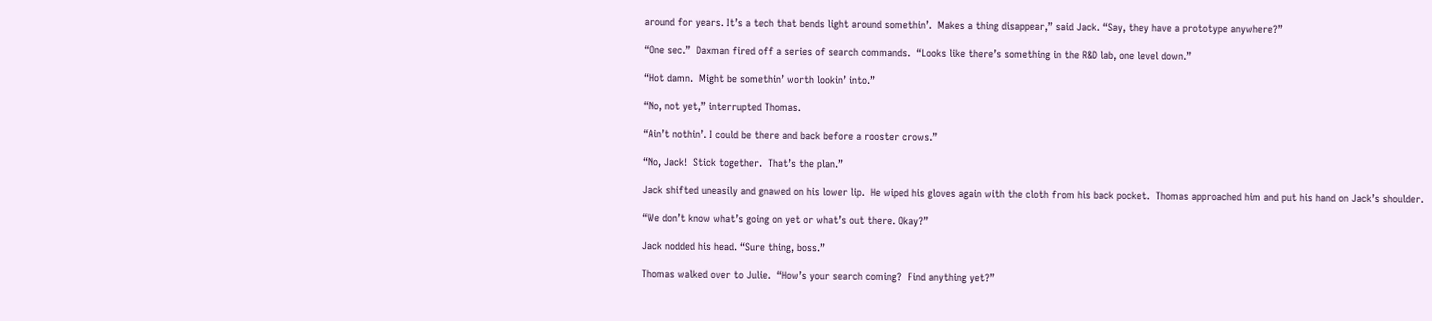around for years. It’s a tech that bends light around somethin’.  Makes a thing disappear,” said Jack. “Say, they have a prototype anywhere?”

“One sec.”  Daxman fired off a series of search commands.  “Looks like there’s something in the R&D lab, one level down.”

“Hot damn.  Might be somethin’ worth lookin’ into.”

“No, not yet,” interrupted Thomas.

“Ain’t nothin’. I could be there and back before a rooster crows.”

“No, Jack!  Stick together.  That’s the plan.”

Jack shifted uneasily and gnawed on his lower lip.  He wiped his gloves again with the cloth from his back pocket.  Thomas approached him and put his hand on Jack’s shoulder.

“We don’t know what’s going on yet or what’s out there. Okay?”

Jack nodded his head. “Sure thing, boss.”

Thomas walked over to Julie.  “How’s your search coming?  Find anything yet?”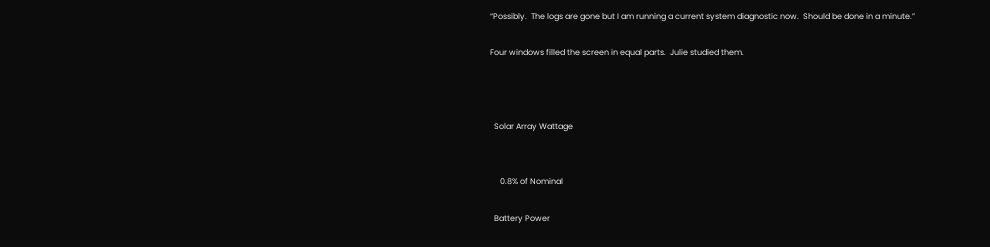“Possibly.  The logs are gone but I am running a current system diagnostic now.  Should be done in a minute.”

Four windows filled the screen in equal parts.  Julie studied them.



  Solar Array Wattage


     0.8% of Nominal

  Battery Power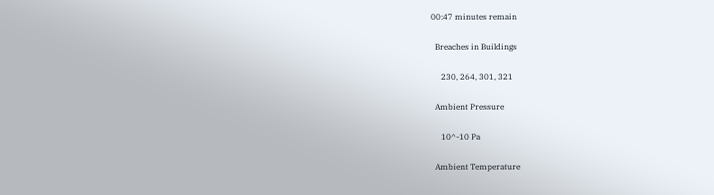00:47 minutes remain

  Breaches in Buildings

     230, 264, 301, 321

  Ambient Pressure

     10^-10 Pa

  Ambient Temperature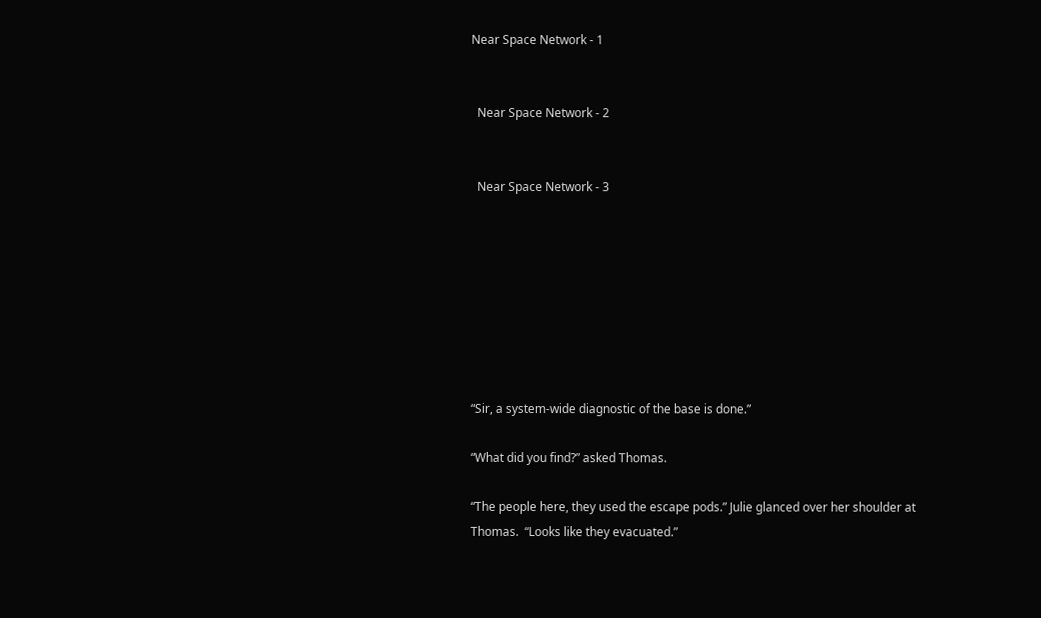Near Space Network - 1


  Near Space Network - 2


  Near Space Network - 3








“Sir, a system-wide diagnostic of the base is done.”

“What did you find?” asked Thomas.

“The people here, they used the escape pods.” Julie glanced over her shoulder at Thomas.  “Looks like they evacuated.”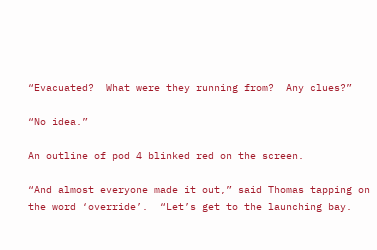“Evacuated?  What were they running from?  Any clues?”

“No idea.”

An outline of pod 4 blinked red on the screen.

“And almost everyone made it out,” said Thomas tapping on the word ‘override’.  “Let’s get to the launching bay.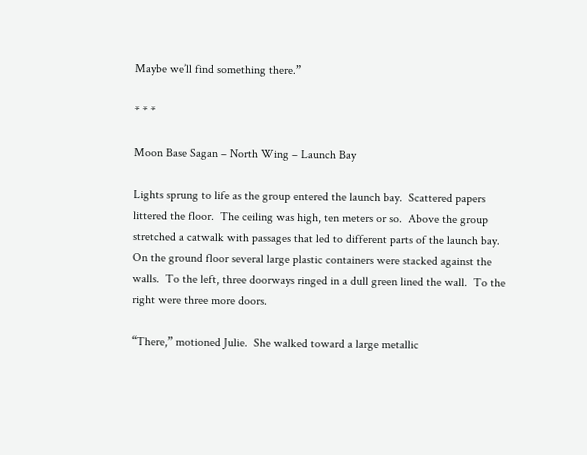Maybe we’ll find something there.”

* * *

Moon Base Sagan – North Wing – Launch Bay

Lights sprung to life as the group entered the launch bay.  Scattered papers littered the floor.  The ceiling was high, ten meters or so.  Above the group stretched a catwalk with passages that led to different parts of the launch bay.  On the ground floor several large plastic containers were stacked against the walls.  To the left, three doorways ringed in a dull green lined the wall.  To the right were three more doors.

“There,” motioned Julie.  She walked toward a large metallic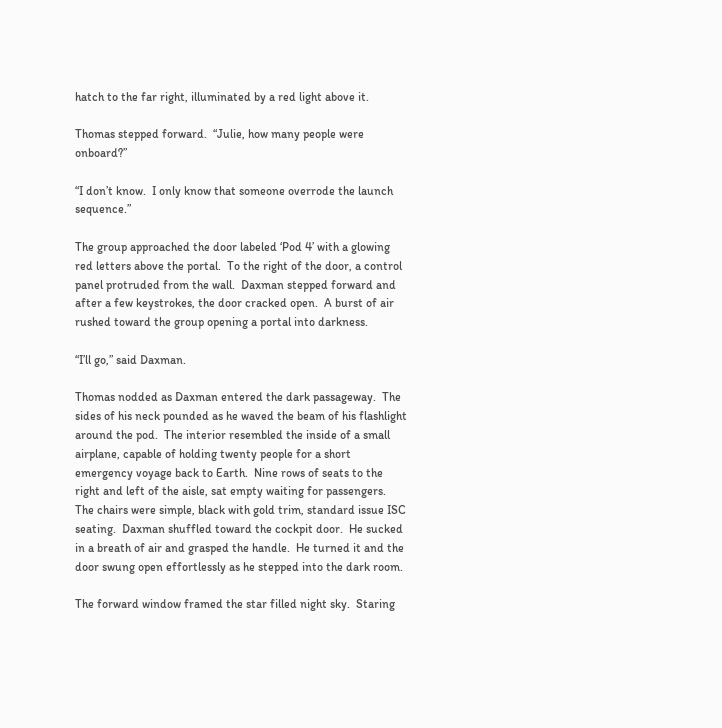hatch to the far right, illuminated by a red light above it.

Thomas stepped forward.  “Julie, how many people were onboard?”

“I don’t know.  I only know that someone overrode the launch sequence.”

The group approached the door labeled ‘Pod 4’ with a glowing red letters above the portal.  To the right of the door, a control panel protruded from the wall.  Daxman stepped forward and after a few keystrokes, the door cracked open.  A burst of air rushed toward the group opening a portal into darkness.

“I’ll go,” said Daxman.

Thomas nodded as Daxman entered the dark passageway.  The sides of his neck pounded as he waved the beam of his flashlight around the pod.  The interior resembled the inside of a small airplane, capable of holding twenty people for a short emergency voyage back to Earth.  Nine rows of seats to the right and left of the aisle, sat empty waiting for passengers.  The chairs were simple, black with gold trim, standard issue ISC seating.  Daxman shuffled toward the cockpit door.  He sucked in a breath of air and grasped the handle.  He turned it and the door swung open effortlessly as he stepped into the dark room.

The forward window framed the star filled night sky.  Staring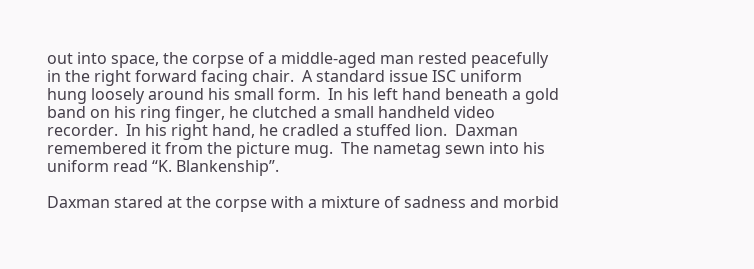out into space, the corpse of a middle-aged man rested peacefully in the right forward facing chair.  A standard issue ISC uniform hung loosely around his small form.  In his left hand beneath a gold band on his ring finger, he clutched a small handheld video recorder.  In his right hand, he cradled a stuffed lion.  Daxman remembered it from the picture mug.  The nametag sewn into his uniform read “K. Blankenship”.

Daxman stared at the corpse with a mixture of sadness and morbid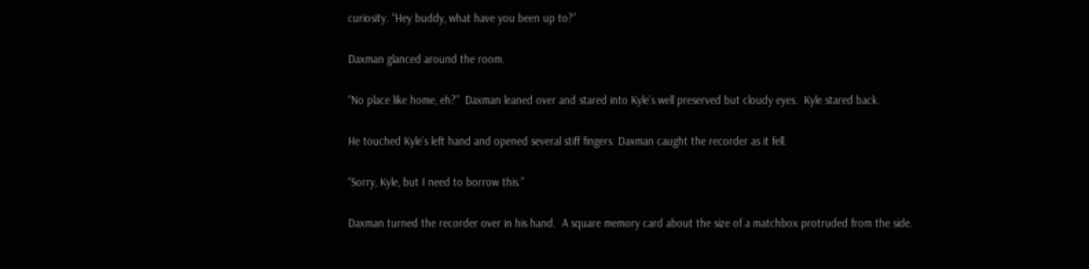curiosity. “Hey buddy, what have you been up to?”

Daxman glanced around the room.

“No place like home, eh?”  Daxman leaned over and stared into Kyle’s well preserved but cloudy eyes.  Kyle stared back.

He touched Kyle’s left hand and opened several stiff fingers. Daxman caught the recorder as it fell.

“Sorry, Kyle, but I need to borrow this.”

Daxman turned the recorder over in his hand.  A square memory card about the size of a matchbox protruded from the side.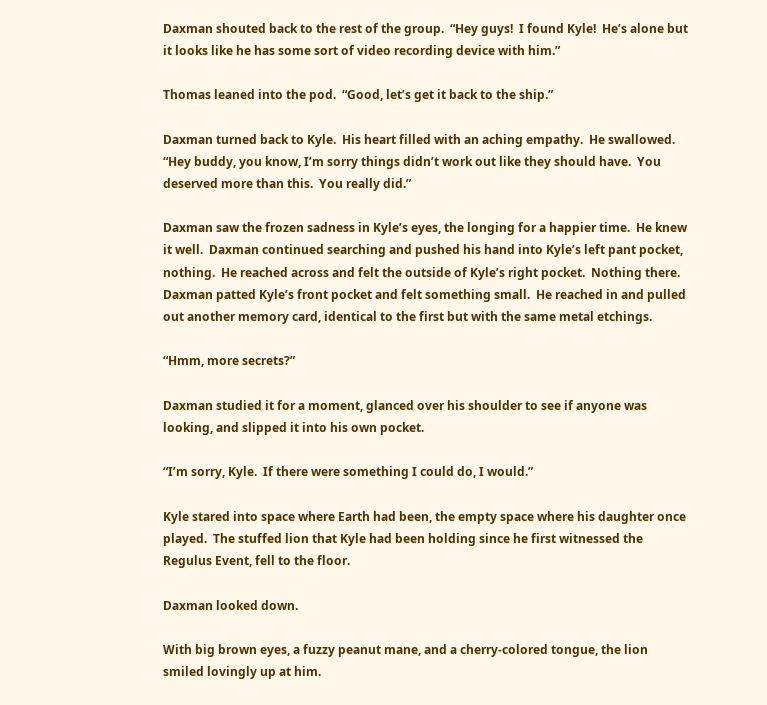Daxman shouted back to the rest of the group.  “Hey guys!  I found Kyle!  He’s alone but it looks like he has some sort of video recording device with him.”

Thomas leaned into the pod.  “Good, let’s get it back to the ship.”

Daxman turned back to Kyle.  His heart filled with an aching empathy.  He swallowed.  “Hey buddy, you know, I’m sorry things didn’t work out like they should have.  You deserved more than this.  You really did.”

Daxman saw the frozen sadness in Kyle’s eyes, the longing for a happier time.  He knew it well.  Daxman continued searching and pushed his hand into Kyle’s left pant pocket, nothing.  He reached across and felt the outside of Kyle’s right pocket.  Nothing there.  Daxman patted Kyle’s front pocket and felt something small.  He reached in and pulled out another memory card, identical to the first but with the same metal etchings.

“Hmm, more secrets?”

Daxman studied it for a moment, glanced over his shoulder to see if anyone was looking, and slipped it into his own pocket.

“I’m sorry, Kyle.  If there were something I could do, I would.”

Kyle stared into space where Earth had been, the empty space where his daughter once played.  The stuffed lion that Kyle had been holding since he first witnessed the Regulus Event, fell to the floor.

Daxman looked down.

With big brown eyes, a fuzzy peanut mane, and a cherry-colored tongue, the lion smiled lovingly up at him.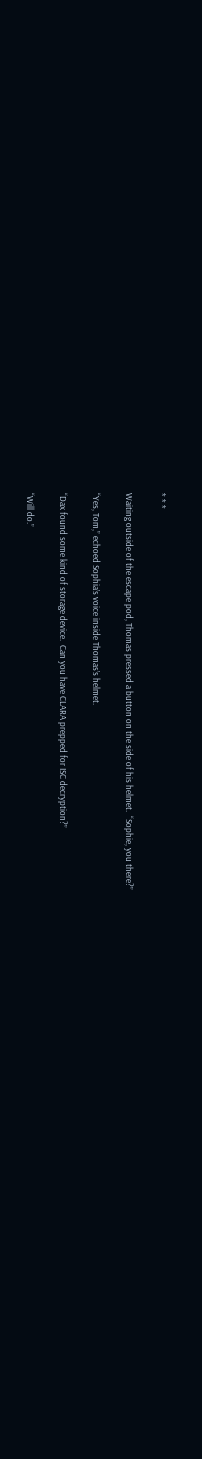* * *

Waiting outside of the escape pod, Thomas pressed a button on the side of his helmet.  “Sophie, you there?”

“Yes, Tom,” echoed Sophia’s voice inside Thomas’s helmet.

“Dax found some kind of storage device.  Can you have CLARA prepped for ISC decryption?”

“Will do.”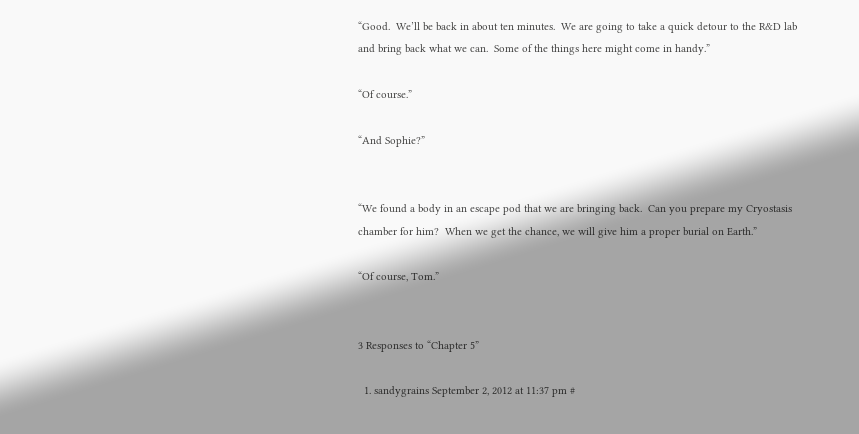“Good.  We’ll be back in about ten minutes.  We are going to take a quick detour to the R&D lab and bring back what we can.  Some of the things here might come in handy.”

“Of course.”

“And Sophie?”


“We found a body in an escape pod that we are bringing back.  Can you prepare my Cryostasis chamber for him?  When we get the chance, we will give him a proper burial on Earth.”

“Of course, Tom.”


3 Responses to “Chapter 5”

  1. sandygrains September 2, 2012 at 11:37 pm #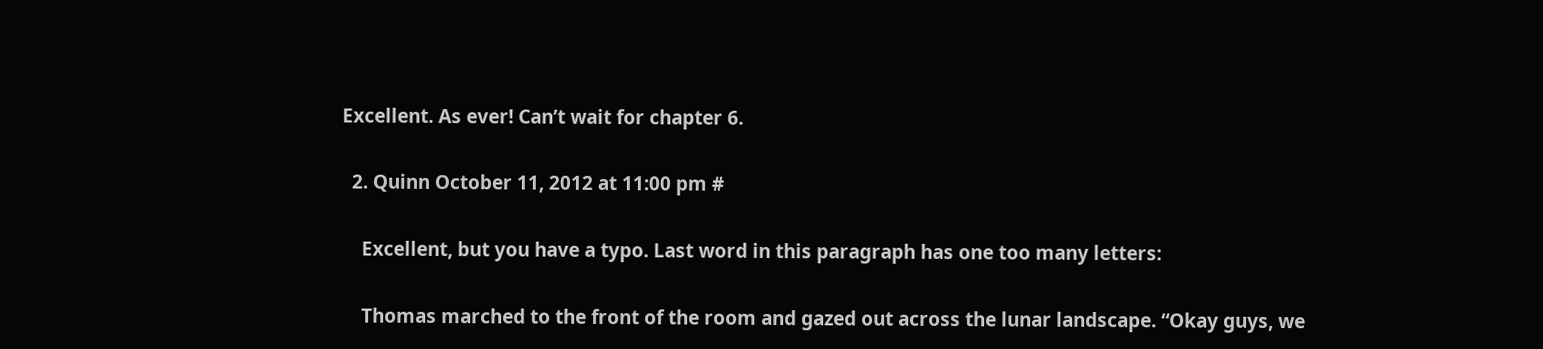Excellent. As ever! Can’t wait for chapter 6.

  2. Quinn October 11, 2012 at 11:00 pm #

    Excellent, but you have a typo. Last word in this paragraph has one too many letters:

    Thomas marched to the front of the room and gazed out across the lunar landscape. “Okay guys, we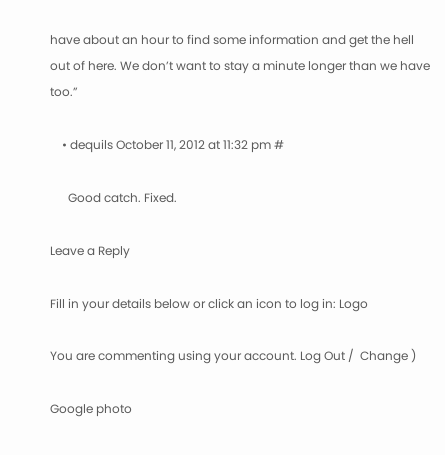have about an hour to find some information and get the hell out of here. We don’t want to stay a minute longer than we have too.”

    • dequils October 11, 2012 at 11:32 pm #

      Good catch. Fixed.

Leave a Reply

Fill in your details below or click an icon to log in: Logo

You are commenting using your account. Log Out /  Change )

Google photo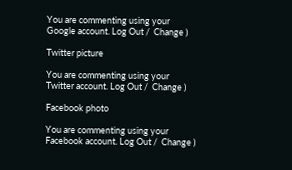You are commenting using your Google account. Log Out /  Change )

Twitter picture

You are commenting using your Twitter account. Log Out /  Change )

Facebook photo

You are commenting using your Facebook account. Log Out /  Change )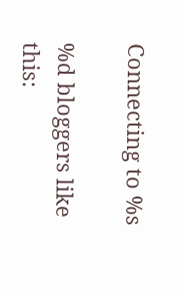Connecting to %s

%d bloggers like this: